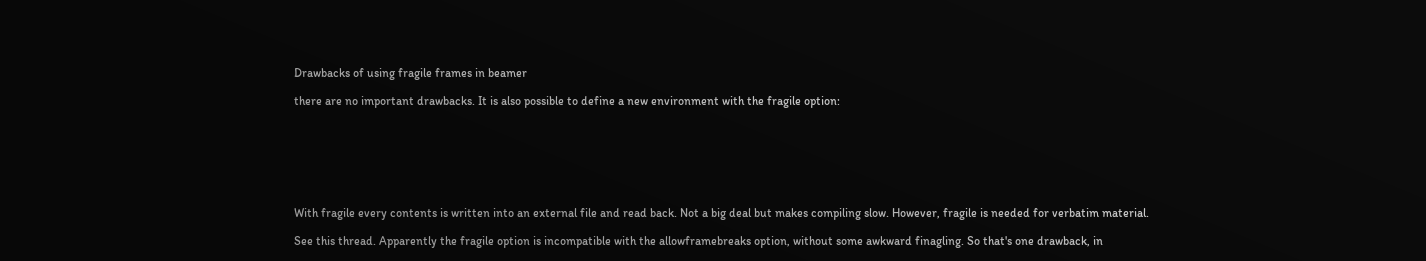Drawbacks of using fragile frames in beamer

there are no important drawbacks. It is also possible to define a new environment with the fragile option:







With fragile every contents is written into an external file and read back. Not a big deal but makes compiling slow. However, fragile is needed for verbatim material.

See this thread. Apparently the fragile option is incompatible with the allowframebreaks option, without some awkward finagling. So that's one drawback, in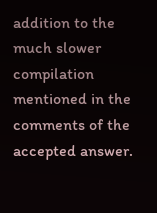addition to the much slower compilation mentioned in the comments of the accepted answer.